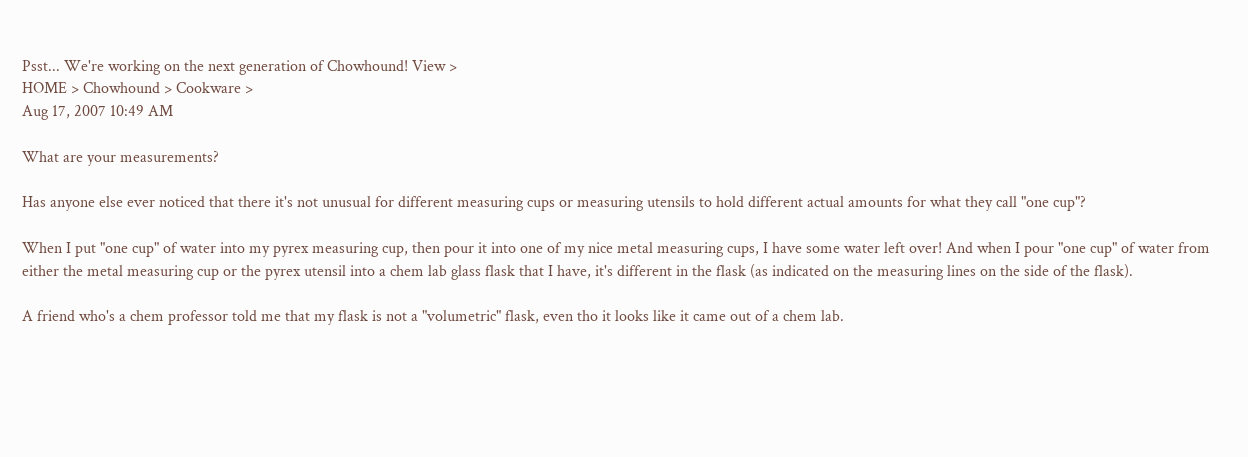Psst... We're working on the next generation of Chowhound! View >
HOME > Chowhound > Cookware >
Aug 17, 2007 10:49 AM

What are your measurements?

Has anyone else ever noticed that there it's not unusual for different measuring cups or measuring utensils to hold different actual amounts for what they call "one cup"?

When I put "one cup" of water into my pyrex measuring cup, then pour it into one of my nice metal measuring cups, I have some water left over! And when I pour "one cup" of water from either the metal measuring cup or the pyrex utensil into a chem lab glass flask that I have, it's different in the flask (as indicated on the measuring lines on the side of the flask).

A friend who's a chem professor told me that my flask is not a "volumetric" flask, even tho it looks like it came out of a chem lab.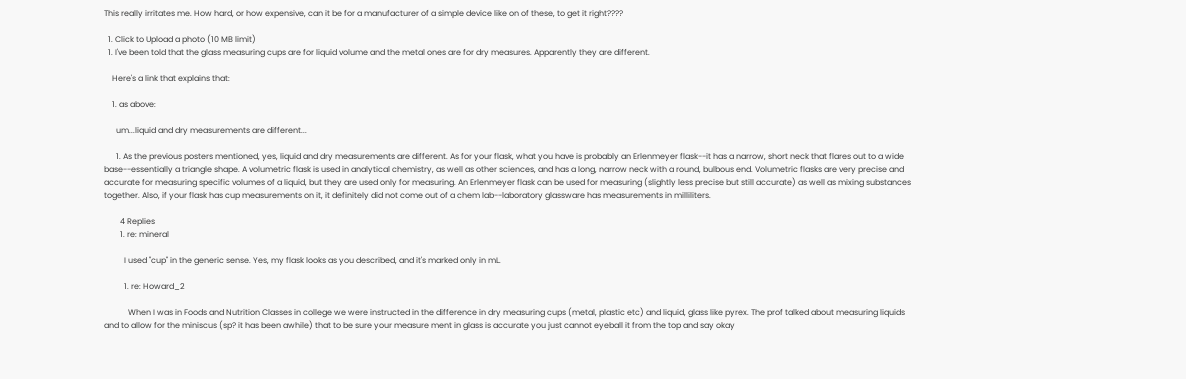This really irritates me. How hard, or how expensive, can it be for a manufacturer of a simple device like on of these, to get it right????

  1. Click to Upload a photo (10 MB limit)
  1. I've been told that the glass measuring cups are for liquid volume and the metal ones are for dry measures. Apparently they are different.

    Here's a link that explains that:

    1. as above:

      um...liquid and dry measurements are different...

      1. As the previous posters mentioned, yes, liquid and dry measurements are different. As for your flask, what you have is probably an Erlenmeyer flask--it has a narrow, short neck that flares out to a wide base--essentially a triangle shape. A volumetric flask is used in analytical chemistry, as well as other sciences, and has a long, narrow neck with a round, bulbous end. Volumetric flasks are very precise and accurate for measuring specific volumes of a liquid, but they are used only for measuring. An Erlenmeyer flask can be used for measuring (slightly less precise but still accurate) as well as mixing substances together. Also, if your flask has cup measurements on it, it definitely did not come out of a chem lab--laboratory glassware has measurements in milliliters.

        4 Replies
        1. re: mineral

          I used "cup" in the generic sense. Yes, my flask looks as you described, and it's marked only in mL.

          1. re: Howard_2

            When I was in Foods and Nutrition Classes in college we were instructed in the difference in dry measuring cups (metal, plastic etc) and liquid, glass like pyrex. The prof talked about measuring liquids and to allow for the miniscus (sp? it has been awhile) that to be sure your measure ment in glass is accurate you just cannot eyeball it from the top and say okay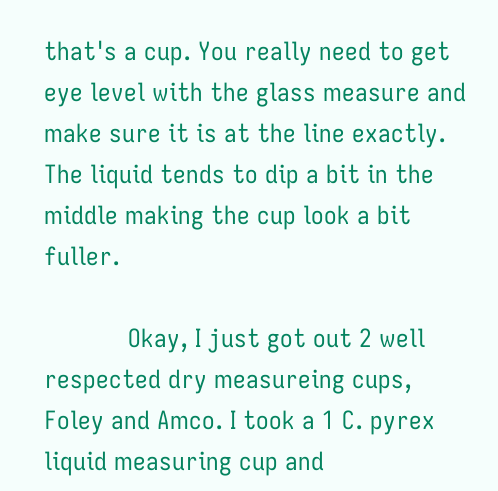that's a cup. You really need to get eye level with the glass measure and make sure it is at the line exactly. The liquid tends to dip a bit in the middle making the cup look a bit fuller.

            Okay, I just got out 2 well respected dry measureing cups, Foley and Amco. I took a 1 C. pyrex liquid measuring cup and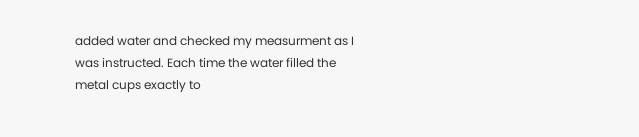added water and checked my measurment as I was instructed. Each time the water filled the metal cups exactly to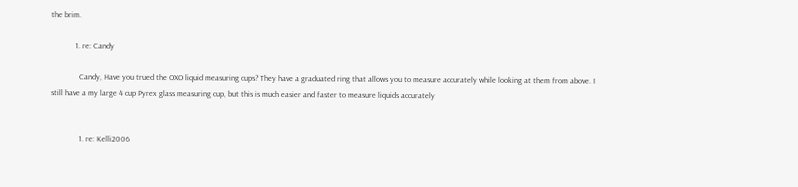the brim.

            1. re: Candy

              Candy, Have you trued the OXO liquid measuring cups? They have a graduated ring that allows you to measure accurately while looking at them from above. I still have a my large 4 cup Pyrex glass measuring cup, but this is much easier and faster to measure liquids accurately


              1. re: Kelli2006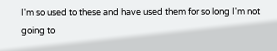I'm so used to these and have used them for so long I'm not going to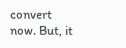convert now. But, it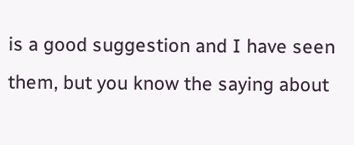is a good suggestion and I have seen them, but you know the saying about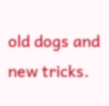old dogs and new tricks.